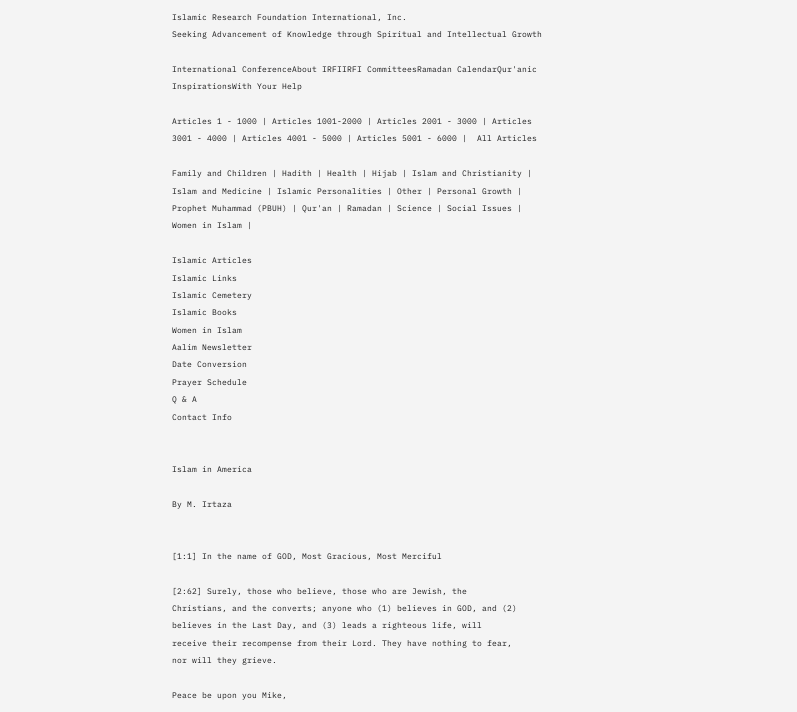Islamic Research Foundation International, Inc.
Seeking Advancement of Knowledge through Spiritual and Intellectual Growth

International ConferenceAbout IRFIIRFI CommitteesRamadan CalendarQur'anic InspirationsWith Your Help

Articles 1 - 1000 | Articles 1001-2000 | Articles 2001 - 3000 | Articles 3001 - 4000 | Articles 4001 - 5000 | Articles 5001 - 6000 |  All Articles

Family and Children | Hadith | Health | Hijab | Islam and Christianity | Islam and Medicine | Islamic Personalities | Other | Personal Growth | Prophet Muhammad (PBUH) | Qur'an | Ramadan | Science | Social Issues | Women in Islam |

Islamic Articles
Islamic Links
Islamic Cemetery
Islamic Books
Women in Islam
Aalim Newsletter
Date Conversion
Prayer Schedule
Q & A
Contact Info


Islam in America

By M. Irtaza


[1:1] In the name of GOD, Most Gracious, Most Merciful

[2:62] Surely, those who believe, those who are Jewish, the
Christians, and the converts; anyone who (1) believes in GOD, and (2)
believes in the Last Day, and (3) leads a righteous life, will
receive their recompense from their Lord. They have nothing to fear,
nor will they grieve.

Peace be upon you Mike,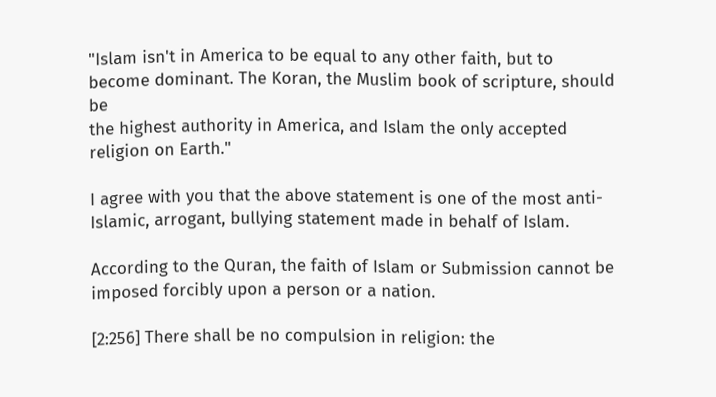"Islam isn't in America to be equal to any other faith, but to
become dominant. The Koran, the Muslim book of scripture, should be
the highest authority in America, and Islam the only accepted
religion on Earth."

I agree with you that the above statement is one of the most anti-
Islamic, arrogant, bullying statement made in behalf of Islam.

According to the Quran, the faith of Islam or Submission cannot be
imposed forcibly upon a person or a nation.

[2:256] There shall be no compulsion in religion: the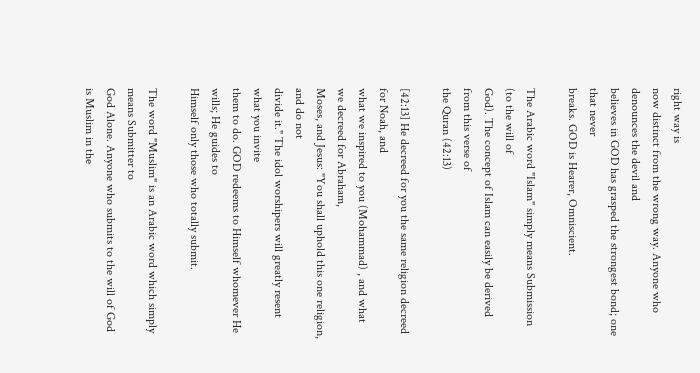right way is
now distinct from the wrong way. Anyone who denounces the devil and
believes in GOD has grasped the strongest bond; one that never
breaks. GOD is Hearer, Omniscient.

The Arabic word "Islam" simply means Submission (to the will of
God). The concept of Islam can easily be derived from this verse of
the Quran (42:13)

[42:13] He decreed for you the same religion decreed for Noah, and
what we inspired to you (Mohammad) , and what we decreed for Abraham,
Moses, and Jesus: "You shall uphold this one religion, and do not
divide it." The idol worshipers will greatly resent what you invite
them to do. GOD redeems to Himself whomever He wills; He guides to
Himself only those who totally submit.

The word "Muslim" is an Arabic word which simply means Submitter to
God Alone. Anyone who submits to the will of God is Muslim in the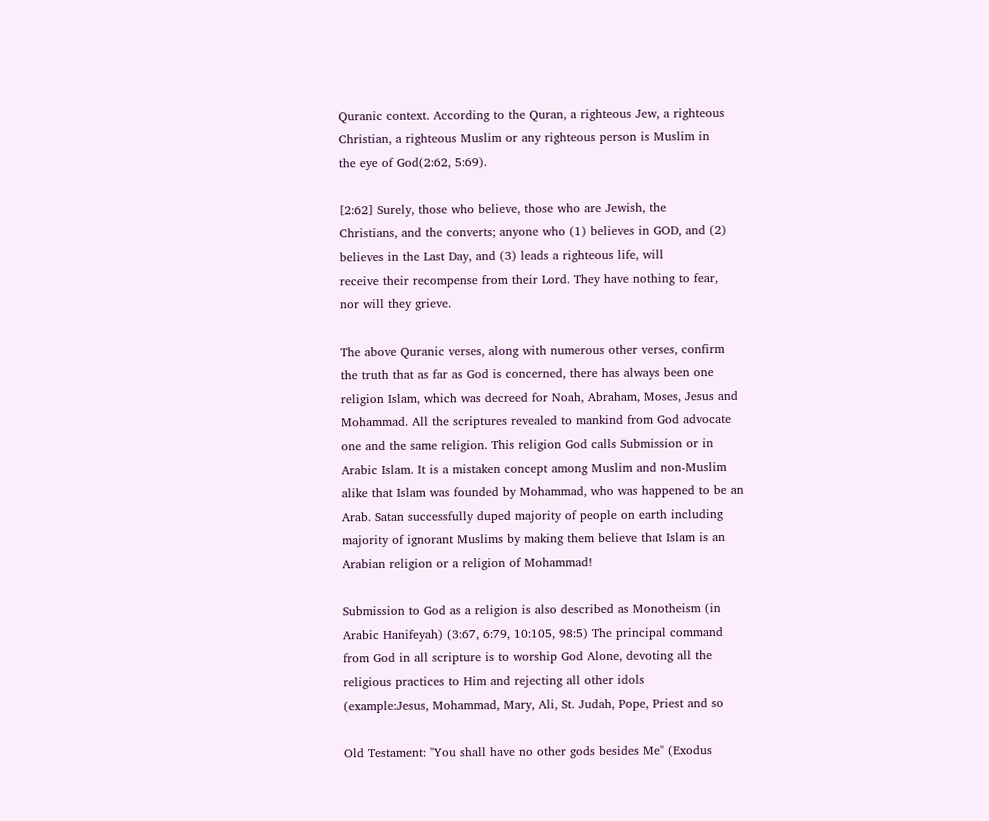Quranic context. According to the Quran, a righteous Jew, a righteous
Christian, a righteous Muslim or any righteous person is Muslim in
the eye of God(2:62, 5:69).

[2:62] Surely, those who believe, those who are Jewish, the
Christians, and the converts; anyone who (1) believes in GOD, and (2)
believes in the Last Day, and (3) leads a righteous life, will
receive their recompense from their Lord. They have nothing to fear,
nor will they grieve.

The above Quranic verses, along with numerous other verses, confirm
the truth that as far as God is concerned, there has always been one
religion Islam, which was decreed for Noah, Abraham, Moses, Jesus and
Mohammad. All the scriptures revealed to mankind from God advocate
one and the same religion. This religion God calls Submission or in
Arabic Islam. It is a mistaken concept among Muslim and non-Muslim
alike that Islam was founded by Mohammad, who was happened to be an
Arab. Satan successfully duped majority of people on earth including
majority of ignorant Muslims by making them believe that Islam is an
Arabian religion or a religion of Mohammad!

Submission to God as a religion is also described as Monotheism (in
Arabic Hanifeyah) (3:67, 6:79, 10:105, 98:5) The principal command
from God in all scripture is to worship God Alone, devoting all the
religious practices to Him and rejecting all other idols
(example:Jesus, Mohammad, Mary, Ali, St. Judah, Pope, Priest and so

Old Testament: "You shall have no other gods besides Me" (Exodus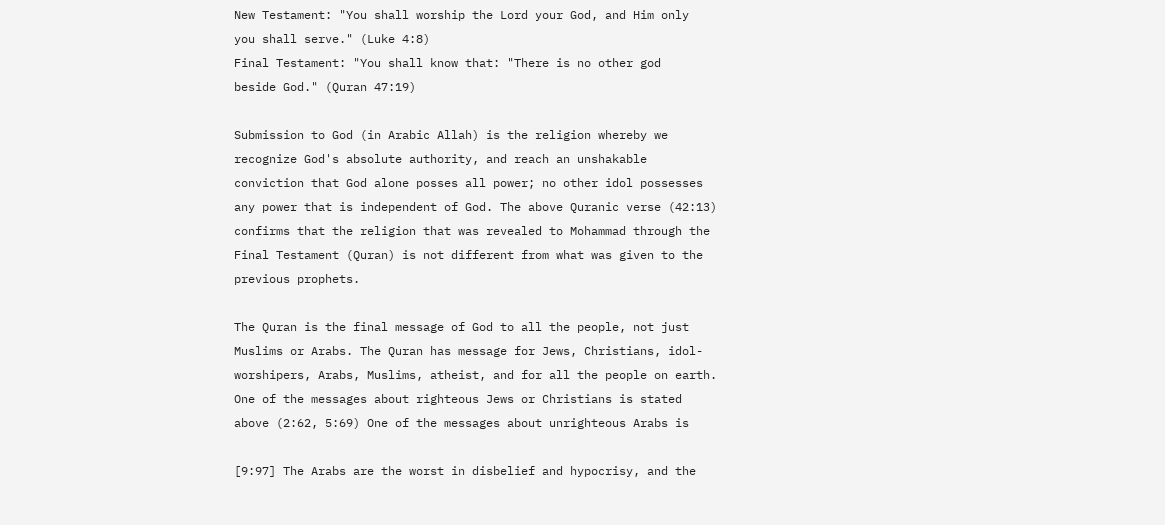New Testament: "You shall worship the Lord your God, and Him only
you shall serve." (Luke 4:8)
Final Testament: "You shall know that: "There is no other god
beside God." (Quran 47:19)

Submission to God (in Arabic Allah) is the religion whereby we
recognize God's absolute authority, and reach an unshakable
conviction that God alone posses all power; no other idol possesses
any power that is independent of God. The above Quranic verse (42:13)
confirms that the religion that was revealed to Mohammad through the
Final Testament (Quran) is not different from what was given to the
previous prophets.

The Quran is the final message of God to all the people, not just
Muslims or Arabs. The Quran has message for Jews, Christians, idol-
worshipers, Arabs, Muslims, atheist, and for all the people on earth.
One of the messages about righteous Jews or Christians is stated
above (2:62, 5:69) One of the messages about unrighteous Arabs is

[9:97] The Arabs are the worst in disbelief and hypocrisy, and the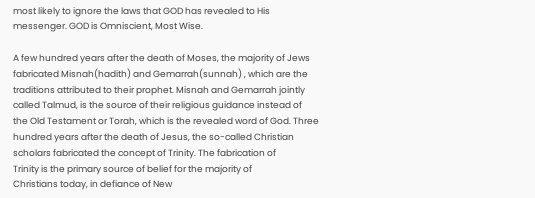most likely to ignore the laws that GOD has revealed to His
messenger. GOD is Omniscient, Most Wise.

A few hundred years after the death of Moses, the majority of Jews
fabricated Misnah(hadith) and Gemarrah(sunnah) , which are the
traditions attributed to their prophet. Misnah and Gemarrah jointly
called Talmud, is the source of their religious guidance instead of
the Old Testament or Torah, which is the revealed word of God. Three
hundred years after the death of Jesus, the so-called Christian
scholars fabricated the concept of Trinity. The fabrication of
Trinity is the primary source of belief for the majority of
Christians today, in defiance of New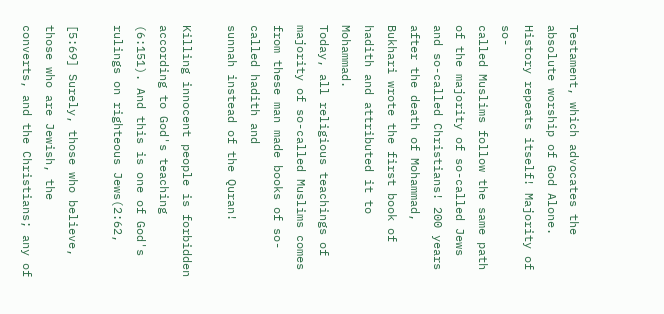Testament, which advocates the
absolute worship of God Alone. History repeats itself! Majority of so-
called Muslims follow the same path of the majority of so-called Jews
and so-called Christians! 200 years after the death of Mohammad,
Bukhari wrote the first book of hadith and attributed it to Mohammad.
Today, all religious teachings of majority of so-called Muslims comes
from these man made books of so-called hadith and
sunnah instead of the Quran!

Killing innocent people is forbidden according to God's teaching
(6:151). And this is one of God's rulings on righteous Jews(2:62,

[5:69] Surely, those who believe, those who are Jewish, the
converts, and the Christians; any of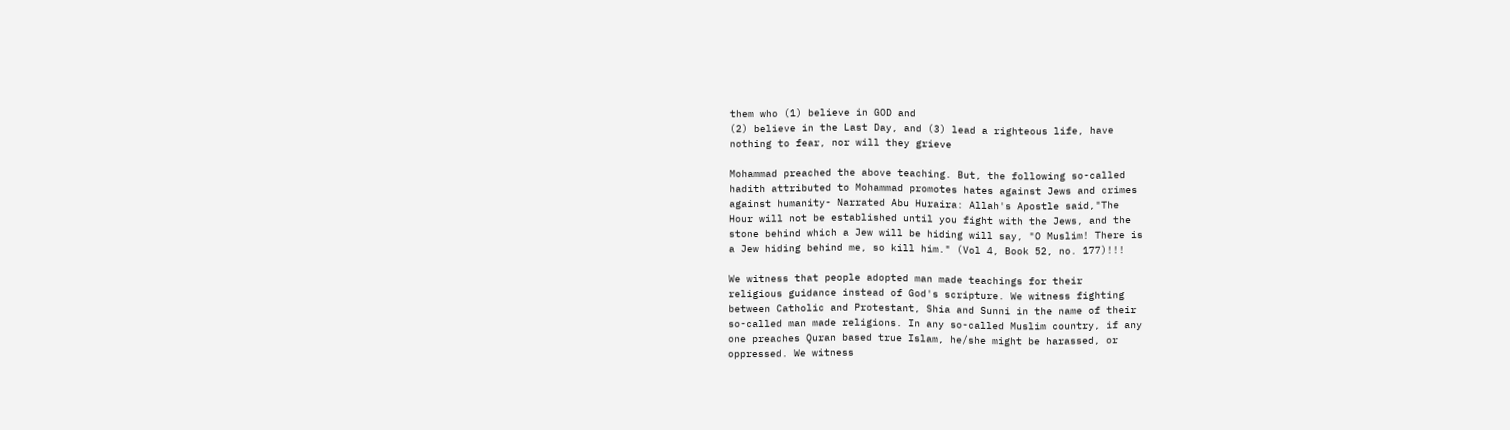them who (1) believe in GOD and
(2) believe in the Last Day, and (3) lead a righteous life, have
nothing to fear, nor will they grieve

Mohammad preached the above teaching. But, the following so-called
hadith attributed to Mohammad promotes hates against Jews and crimes
against humanity- Narrated Abu Huraira: Allah's Apostle said,"The
Hour will not be established until you fight with the Jews, and the
stone behind which a Jew will be hiding will say, "O Muslim! There is
a Jew hiding behind me, so kill him." (Vol 4, Book 52, no. 177)!!!

We witness that people adopted man made teachings for their
religious guidance instead of God's scripture. We witness fighting
between Catholic and Protestant, Shia and Sunni in the name of their
so-called man made religions. In any so-called Muslim country, if any
one preaches Quran based true Islam, he/she might be harassed, or
oppressed. We witness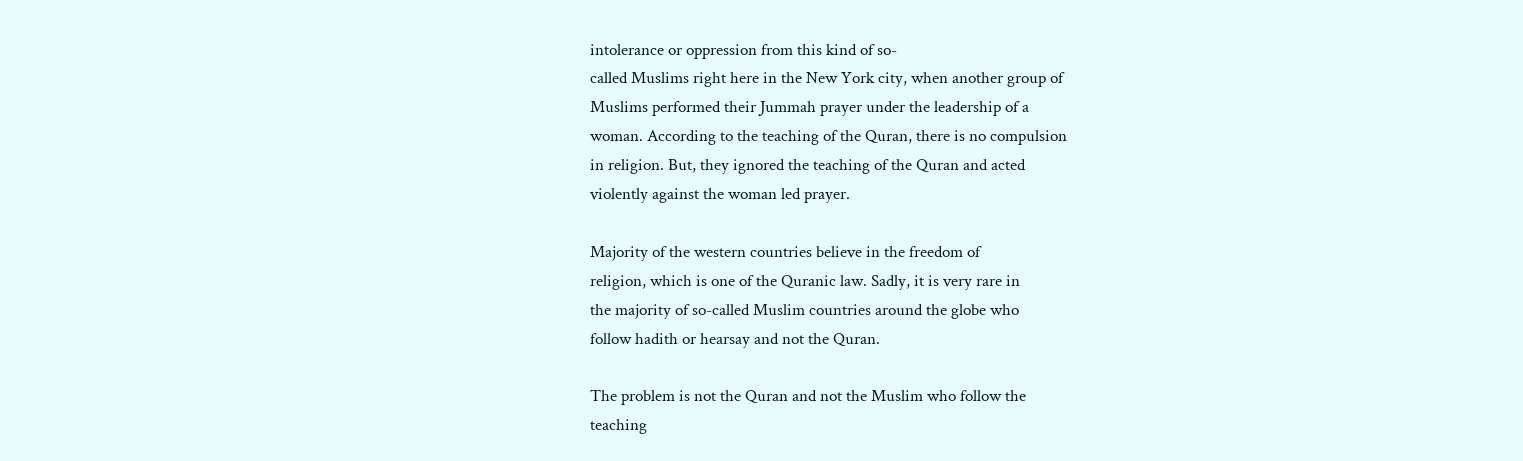intolerance or oppression from this kind of so-
called Muslims right here in the New York city, when another group of
Muslims performed their Jummah prayer under the leadership of a
woman. According to the teaching of the Quran, there is no compulsion
in religion. But, they ignored the teaching of the Quran and acted
violently against the woman led prayer.

Majority of the western countries believe in the freedom of
religion, which is one of the Quranic law. Sadly, it is very rare in
the majority of so-called Muslim countries around the globe who
follow hadith or hearsay and not the Quran.

The problem is not the Quran and not the Muslim who follow the
teaching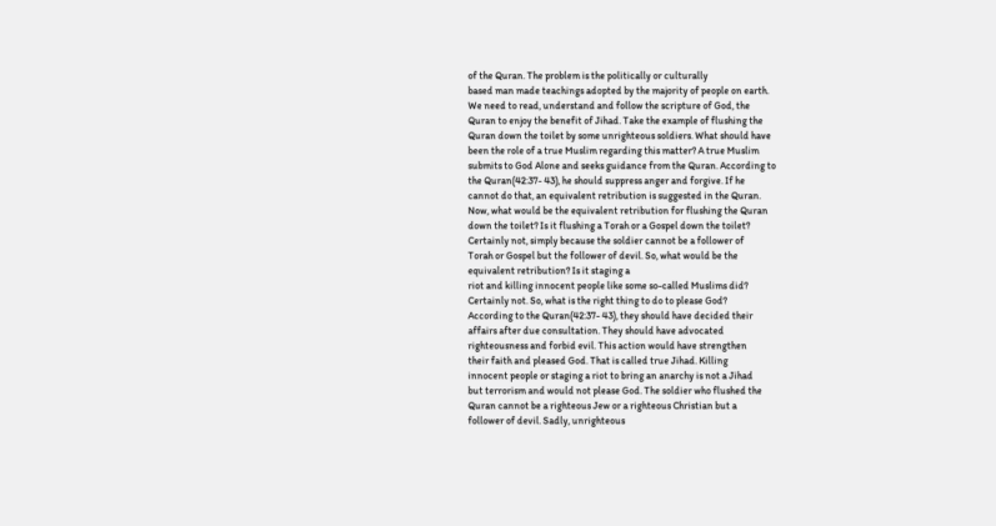of the Quran. The problem is the politically or culturally
based man made teachings adopted by the majority of people on earth.
We need to read, understand and follow the scripture of God, the
Quran to enjoy the benefit of Jihad. Take the example of flushing the
Quran down the toilet by some unrighteous soldiers. What should have
been the role of a true Muslim regarding this matter? A true Muslim
submits to God Alone and seeks guidance from the Quran. According to
the Quran(42:37- 43), he should suppress anger and forgive. If he
cannot do that, an equivalent retribution is suggested in the Quran.
Now, what would be the equivalent retribution for flushing the Quran
down the toilet? Is it flushing a Torah or a Gospel down the toilet?
Certainly not, simply because the soldier cannot be a follower of
Torah or Gospel but the follower of devil. So, what would be the
equivalent retribution? Is it staging a
riot and killing innocent people like some so-called Muslims did?
Certainly not. So, what is the right thing to do to please God?
According to the Quran(42:37- 43), they should have decided their
affairs after due consultation. They should have advocated
righteousness and forbid evil. This action would have strengthen
their faith and pleased God. That is called true Jihad. Killing
innocent people or staging a riot to bring an anarchy is not a Jihad
but terrorism and would not please God. The soldier who flushed the
Quran cannot be a righteous Jew or a righteous Christian but a
follower of devil. Sadly, unrighteous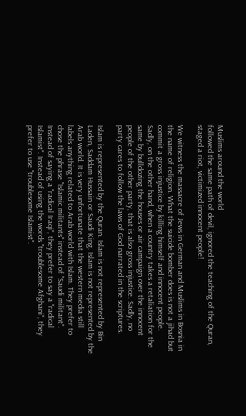Muslims around the world
followed the same path of devil, ignored the teaching of the Quran,
staged a riot, victimized innocent people!

We witness the massacre of Jews in German and Muslims in Bosnia in
the name of religion. What the suicide bomber does is not a jihad but
commit a gross injustice by killing himself and innocent people.
Sadly, on the other hand, when a country takes a retaliation for the
same by bulldozing the houses or air campaign over the innocent
people of the other party, that is also gross injustice. Sadly, no
party cares to follow the laws of God narrated in the scriptures.

Islam is represented by the Quran. Islam is not represented by Bin
Laden, Saddam Hussain or Saudi King. Islam is not represented by the
Arab world. It is very unfortunate that the western media still
labels anything related to Arab world with Islam. They prefer to
chose the phrase "Islamic militants" instead of "Saudi militant".
Instead of saying a "radical Iraqi", they prefer to say a "radical
Islamist". Instead of using the words "troublesome Afghani", they
prefer to use "troublesome Islamist".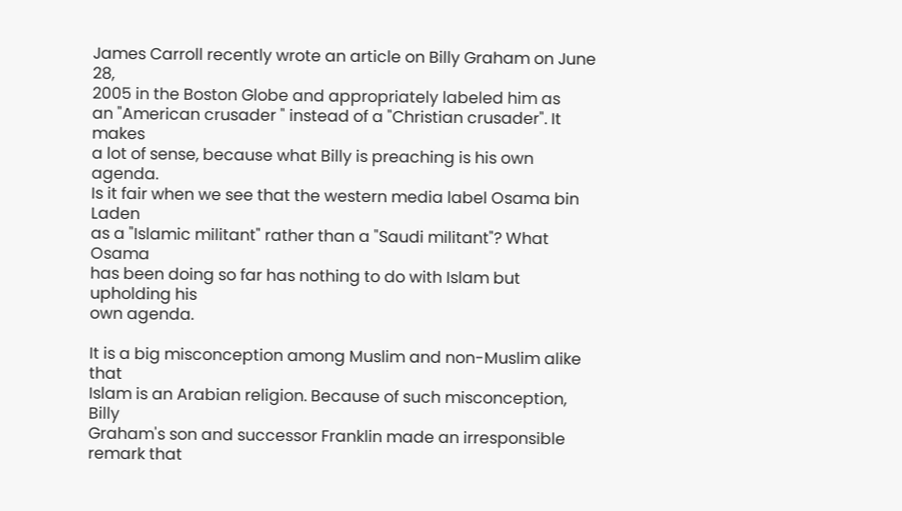James Carroll recently wrote an article on Billy Graham on June 28,
2005 in the Boston Globe and appropriately labeled him as
an "American crusader " instead of a "Christian crusader". It makes
a lot of sense, because what Billy is preaching is his own agenda.
Is it fair when we see that the western media label Osama bin Laden
as a "Islamic militant" rather than a "Saudi militant"? What Osama
has been doing so far has nothing to do with Islam but upholding his
own agenda.

It is a big misconception among Muslim and non-Muslim alike that
Islam is an Arabian religion. Because of such misconception, Billy
Graham's son and successor Franklin made an irresponsible remark that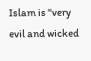Islam is "very evil and wicked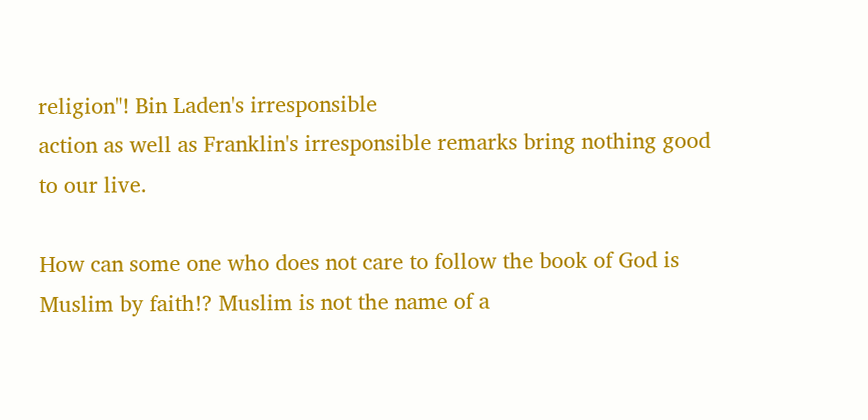religion"! Bin Laden's irresponsible
action as well as Franklin's irresponsible remarks bring nothing good
to our live.

How can some one who does not care to follow the book of God is
Muslim by faith!? Muslim is not the name of a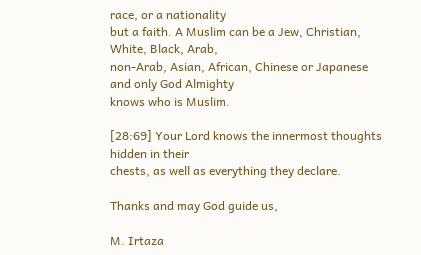race, or a nationality
but a faith. A Muslim can be a Jew, Christian, White, Black, Arab,
non-Arab, Asian, African, Chinese or Japanese and only God Almighty
knows who is Muslim.

[28:69] Your Lord knows the innermost thoughts hidden in their
chests, as well as everything they declare.

Thanks and may God guide us,

M. Irtaza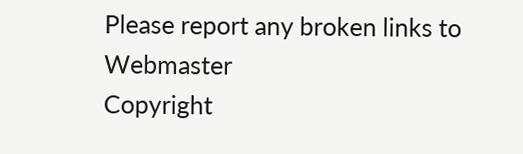Please report any broken links to Webmaster
Copyright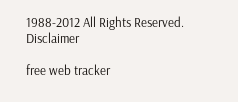1988-2012 All Rights Reserved. Disclaimer

free web tracker